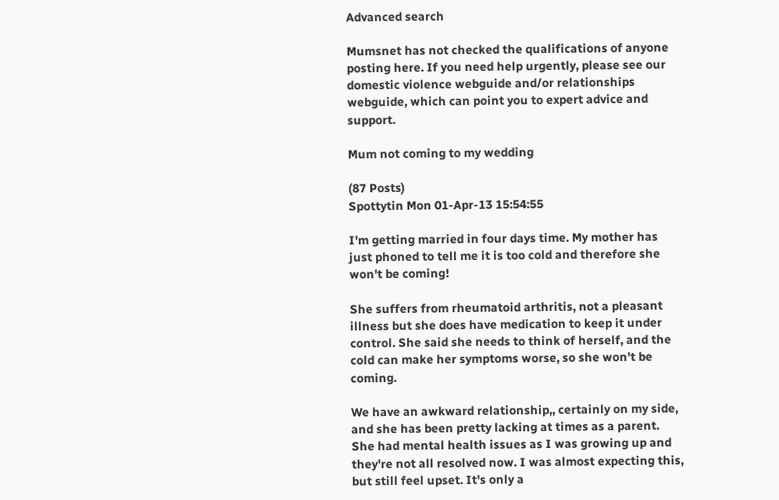Advanced search

Mumsnet has not checked the qualifications of anyone posting here. If you need help urgently, please see our domestic violence webguide and/or relationships webguide, which can point you to expert advice and support.

Mum not coming to my wedding

(87 Posts)
Spottytin Mon 01-Apr-13 15:54:55

I'm getting married in four days time. My mother has just phoned to tell me it is too cold and therefore she won't be coming!

She suffers from rheumatoid arthritis, not a pleasant illness but she does have medication to keep it under control. She said she needs to think of herself, and the cold can make her symptoms worse, so she won't be coming.

We have an awkward relationship,, certainly on my side, and she has been pretty lacking at times as a parent. She had mental health issues as I was growing up and they're not all resolved now. I was almost expecting this, but still feel upset. It's only a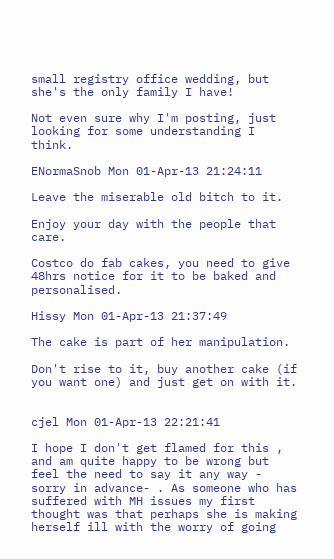small registry office wedding, but she's the only family I have!

Not even sure why I'm posting, just looking for some understanding I think.

ENormaSnob Mon 01-Apr-13 21:24:11

Leave the miserable old bitch to it.

Enjoy your day with the people that care.

Costco do fab cakes, you need to give 48hrs notice for it to be baked and personalised.

Hissy Mon 01-Apr-13 21:37:49

The cake is part of her manipulation.

Don't rise to it, buy another cake (if you want one) and just get on with it.


cjel Mon 01-Apr-13 22:21:41

I hope I don't get flamed for this , and am quite happy to be wrong but feel the need to say it any way - sorry in advance- . As someone who has suffered with MH issues my first thought was that perhaps she is making herself ill with the worry of going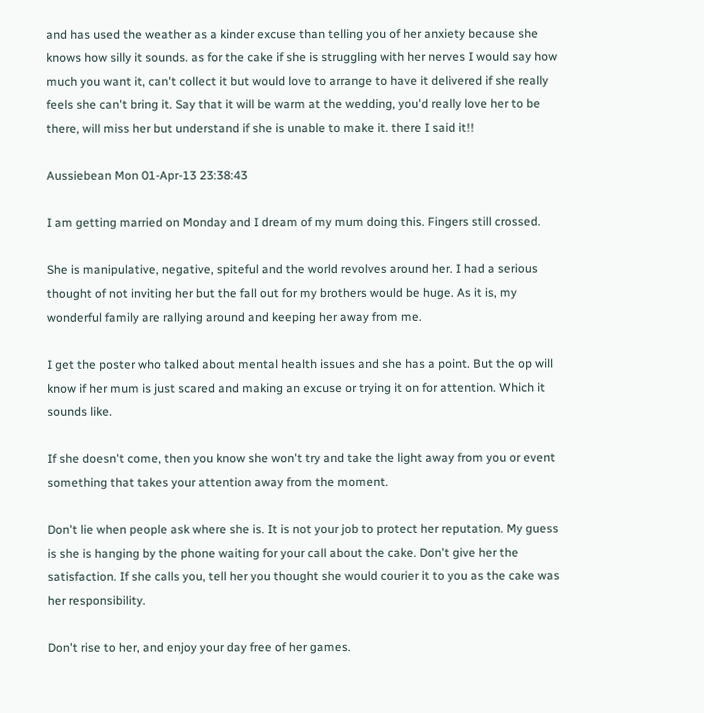and has used the weather as a kinder excuse than telling you of her anxiety because she knows how silly it sounds. as for the cake if she is struggling with her nerves I would say how much you want it, can't collect it but would love to arrange to have it delivered if she really feels she can't bring it. Say that it will be warm at the wedding, you'd really love her to be there, will miss her but understand if she is unable to make it. there I said it!!

Aussiebean Mon 01-Apr-13 23:38:43

I am getting married on Monday and I dream of my mum doing this. Fingers still crossed.

She is manipulative, negative, spiteful and the world revolves around her. I had a serious thought of not inviting her but the fall out for my brothers would be huge. As it is, my wonderful family are rallying around and keeping her away from me.

I get the poster who talked about mental health issues and she has a point. But the op will know if her mum is just scared and making an excuse or trying it on for attention. Which it sounds like.

If she doesn't come, then you know she won't try and take the light away from you or event something that takes your attention away from the moment.

Don't lie when people ask where she is. It is not your job to protect her reputation. My guess is she is hanging by the phone waiting for your call about the cake. Don't give her the satisfaction. If she calls you, tell her you thought she would courier it to you as the cake was her responsibility.

Don't rise to her, and enjoy your day free of her games.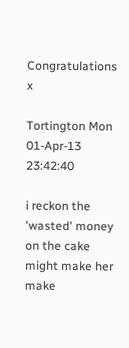Congratulations x

Tortington Mon 01-Apr-13 23:42:40

i reckon the 'wasted' money on the cake might make her make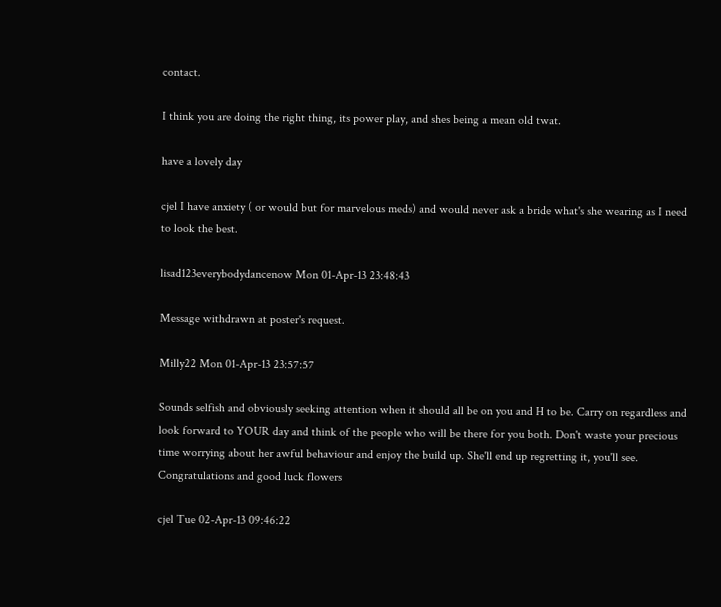contact.

I think you are doing the right thing, its power play, and shes being a mean old twat.

have a lovely day

cjel I have anxiety ( or would but for marvelous meds) and would never ask a bride what's she wearing as I need to look the best.

lisad123everybodydancenow Mon 01-Apr-13 23:48:43

Message withdrawn at poster's request.

Milly22 Mon 01-Apr-13 23:57:57

Sounds selfish and obviously seeking attention when it should all be on you and H to be. Carry on regardless and look forward to YOUR day and think of the people who will be there for you both. Don't waste your precious time worrying about her awful behaviour and enjoy the build up. She'll end up regretting it, you'll see. Congratulations and good luck flowers

cjel Tue 02-Apr-13 09:46:22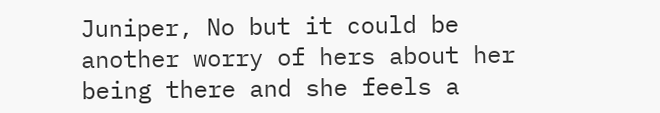Juniper, No but it could be another worry of hers about her being there and she feels a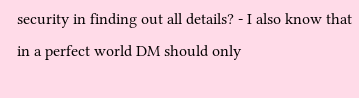security in finding out all details? - I also know that in a perfect world DM should only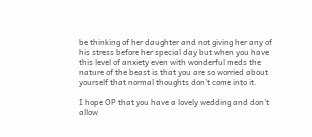be thinking of her daughter and not giving her any of his stress before her special day but when you have this level of anxiety even with wonderful meds the nature of the beast is that you are so worried about yourself that normal thoughts don't come into it.

I hope OP that you have a lovely wedding and don't allow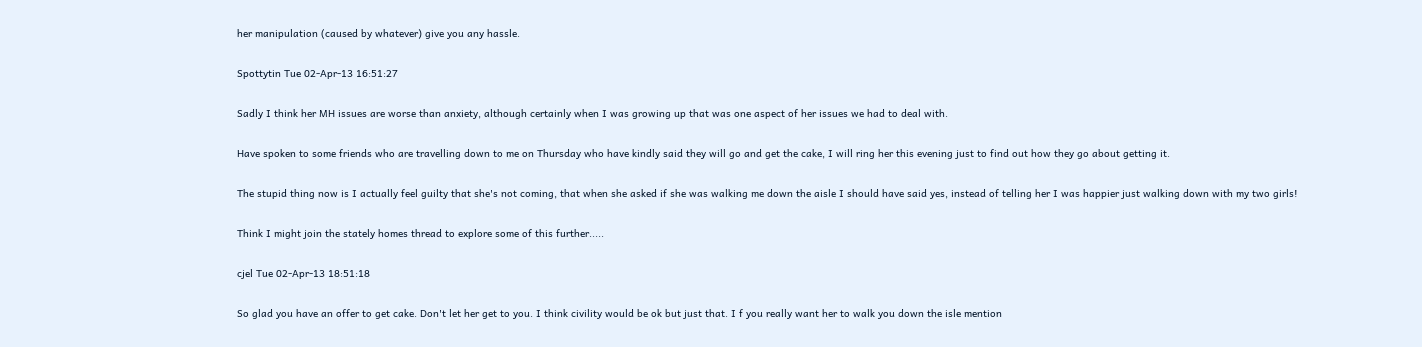her manipulation (caused by whatever) give you any hassle.

Spottytin Tue 02-Apr-13 16:51:27

Sadly I think her MH issues are worse than anxiety, although certainly when I was growing up that was one aspect of her issues we had to deal with.

Have spoken to some friends who are travelling down to me on Thursday who have kindly said they will go and get the cake, I will ring her this evening just to find out how they go about getting it.

The stupid thing now is I actually feel guilty that she's not coming, that when she asked if she was walking me down the aisle I should have said yes, instead of telling her I was happier just walking down with my two girls!

Think I might join the stately homes thread to explore some of this further.....

cjel Tue 02-Apr-13 18:51:18

So glad you have an offer to get cake. Don't let her get to you. I think civility would be ok but just that. I f you really want her to walk you down the isle mention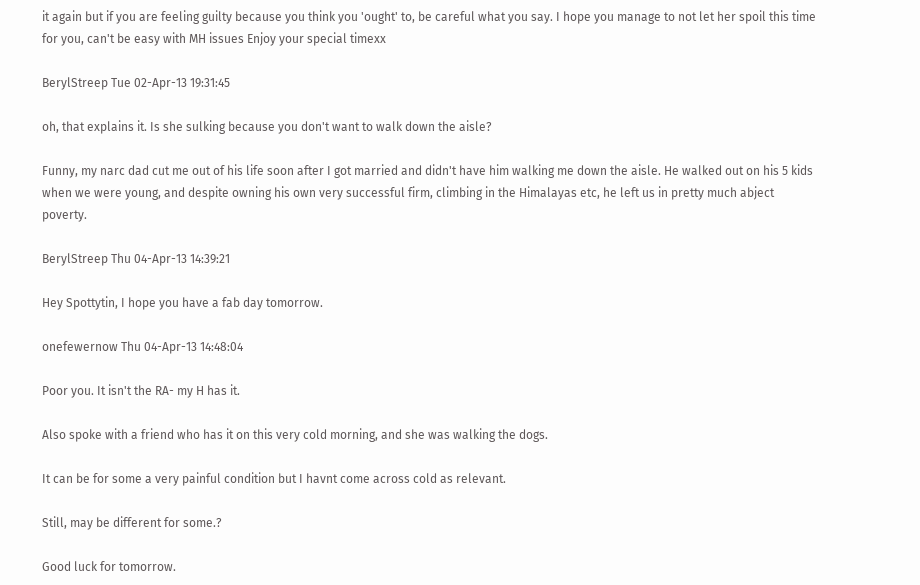it again but if you are feeling guilty because you think you 'ought' to, be careful what you say. I hope you manage to not let her spoil this time for you, can't be easy with MH issues Enjoy your special timexx

BerylStreep Tue 02-Apr-13 19:31:45

oh, that explains it. Is she sulking because you don't want to walk down the aisle?

Funny, my narc dad cut me out of his life soon after I got married and didn't have him walking me down the aisle. He walked out on his 5 kids when we were young, and despite owning his own very successful firm, climbing in the Himalayas etc, he left us in pretty much abject poverty.

BerylStreep Thu 04-Apr-13 14:39:21

Hey Spottytin, I hope you have a fab day tomorrow.

onefewernow Thu 04-Apr-13 14:48:04

Poor you. It isn't the RA- my H has it.

Also spoke with a friend who has it on this very cold morning, and she was walking the dogs.

It can be for some a very painful condition but I havnt come across cold as relevant.

Still, may be different for some.?

Good luck for tomorrow.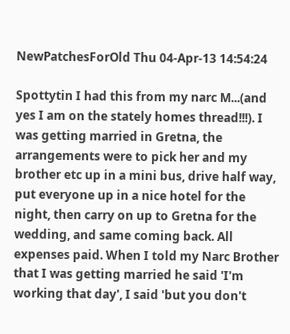NewPatchesForOld Thu 04-Apr-13 14:54:24

Spottytin I had this from my narc M...(and yes I am on the stately homes thread!!!). I was getting married in Gretna, the arrangements were to pick her and my brother etc up in a mini bus, drive half way, put everyone up in a nice hotel for the night, then carry on up to Gretna for the wedding, and same coming back. All expenses paid. When I told my Narc Brother that I was getting married he said 'I'm working that day', I said 'but you don't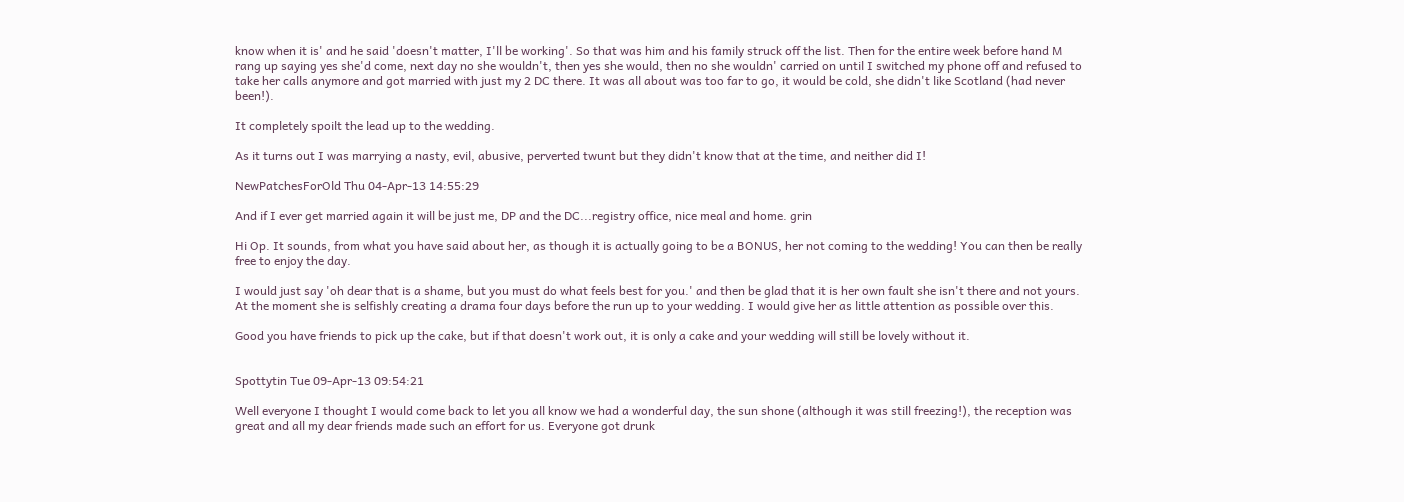know when it is' and he said 'doesn't matter, I'll be working'. So that was him and his family struck off the list. Then for the entire week before hand M rang up saying yes she'd come, next day no she wouldn't, then yes she would, then no she wouldn' carried on until I switched my phone off and refused to take her calls anymore and got married with just my 2 DC there. It was all about was too far to go, it would be cold, she didn't like Scotland (had never been!).

It completely spoilt the lead up to the wedding.

As it turns out I was marrying a nasty, evil, abusive, perverted twunt but they didn't know that at the time, and neither did I!

NewPatchesForOld Thu 04-Apr-13 14:55:29

And if I ever get married again it will be just me, DP and the DC...registry office, nice meal and home. grin

Hi Op. It sounds, from what you have said about her, as though it is actually going to be a BONUS, her not coming to the wedding! You can then be really free to enjoy the day.

I would just say 'oh dear that is a shame, but you must do what feels best for you.' and then be glad that it is her own fault she isn't there and not yours. At the moment she is selfishly creating a drama four days before the run up to your wedding. I would give her as little attention as possible over this.

Good you have friends to pick up the cake, but if that doesn't work out, it is only a cake and your wedding will still be lovely without it.


Spottytin Tue 09-Apr-13 09:54:21

Well everyone I thought I would come back to let you all know we had a wonderful day, the sun shone (although it was still freezing!), the reception was great and all my dear friends made such an effort for us. Everyone got drunk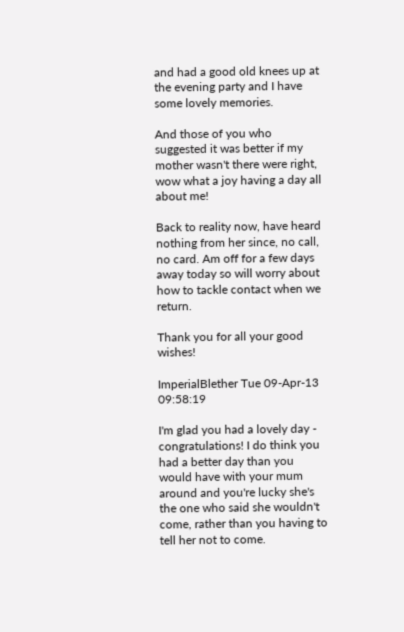and had a good old knees up at the evening party and I have some lovely memories.

And those of you who suggested it was better if my mother wasn't there were right, wow what a joy having a day all about me!

Back to reality now, have heard nothing from her since, no call, no card. Am off for a few days away today so will worry about how to tackle contact when we return.

Thank you for all your good wishes!

ImperialBlether Tue 09-Apr-13 09:58:19

I'm glad you had a lovely day - congratulations! I do think you had a better day than you would have with your mum around and you're lucky she's the one who said she wouldn't come, rather than you having to tell her not to come.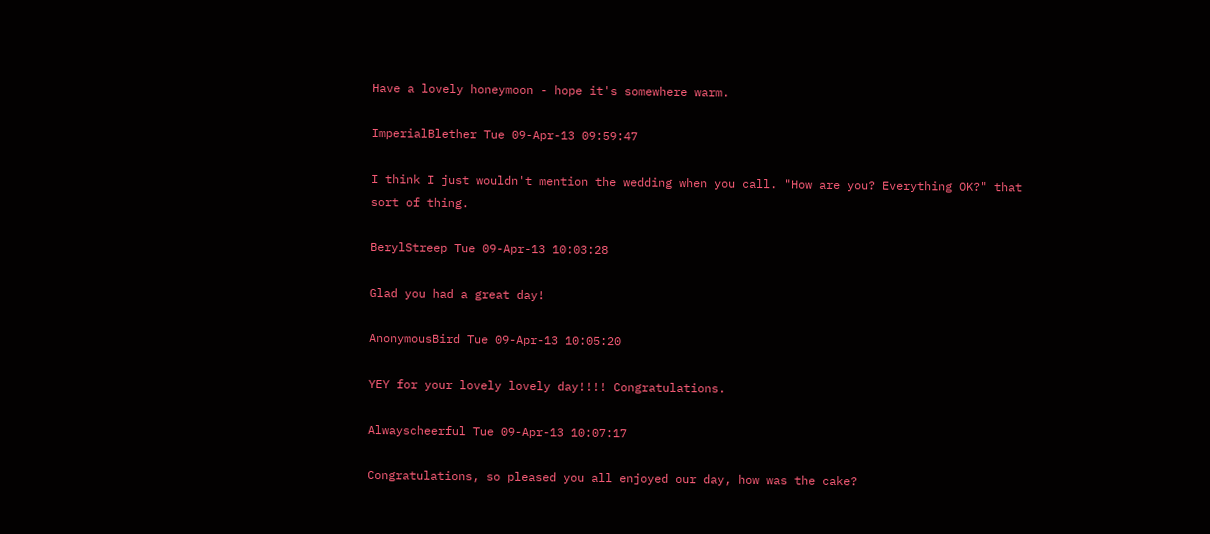Have a lovely honeymoon - hope it's somewhere warm.

ImperialBlether Tue 09-Apr-13 09:59:47

I think I just wouldn't mention the wedding when you call. "How are you? Everything OK?" that sort of thing.

BerylStreep Tue 09-Apr-13 10:03:28

Glad you had a great day!

AnonymousBird Tue 09-Apr-13 10:05:20

YEY for your lovely lovely day!!!! Congratulations.

Alwayscheerful Tue 09-Apr-13 10:07:17

Congratulations, so pleased you all enjoyed our day, how was the cake?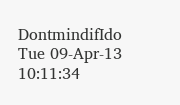DontmindifIdo Tue 09-Apr-13 10:11:34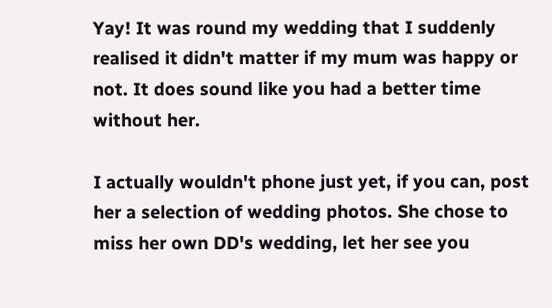Yay! It was round my wedding that I suddenly realised it didn't matter if my mum was happy or not. It does sound like you had a better time without her.

I actually wouldn't phone just yet, if you can, post her a selection of wedding photos. She chose to miss her own DD's wedding, let her see you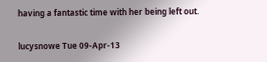having a fantastic time with her being left out.

lucysnowe Tue 09-Apr-13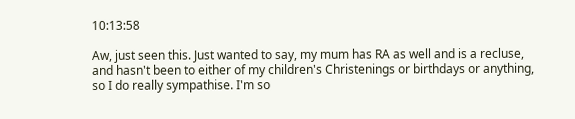10:13:58

Aw, just seen this. Just wanted to say, my mum has RA as well and is a recluse, and hasn't been to either of my children's Christenings or birthdays or anything, so I do really sympathise. I'm so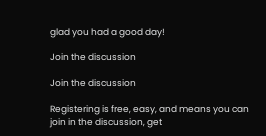glad you had a good day!

Join the discussion

Join the discussion

Registering is free, easy, and means you can join in the discussion, get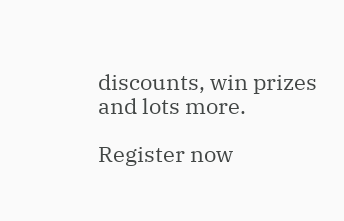discounts, win prizes and lots more.

Register now